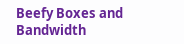Beefy Boxes and Bandwidth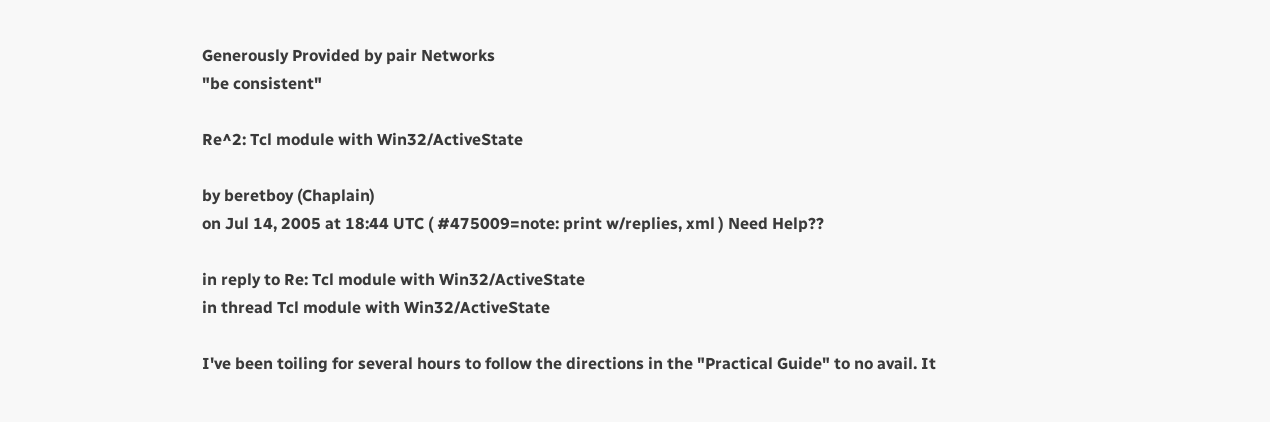Generously Provided by pair Networks
"be consistent"

Re^2: Tcl module with Win32/ActiveState

by beretboy (Chaplain)
on Jul 14, 2005 at 18:44 UTC ( #475009=note: print w/replies, xml ) Need Help??

in reply to Re: Tcl module with Win32/ActiveState
in thread Tcl module with Win32/ActiveState

I've been toiling for several hours to follow the directions in the "Practical Guide" to no avail. It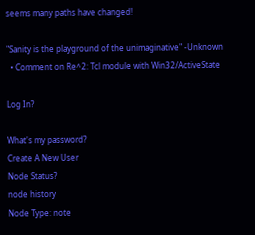seems many paths have changed!

"Sanity is the playground of the unimaginative" -Unknown
  • Comment on Re^2: Tcl module with Win32/ActiveState

Log In?

What's my password?
Create A New User
Node Status?
node history
Node Type: note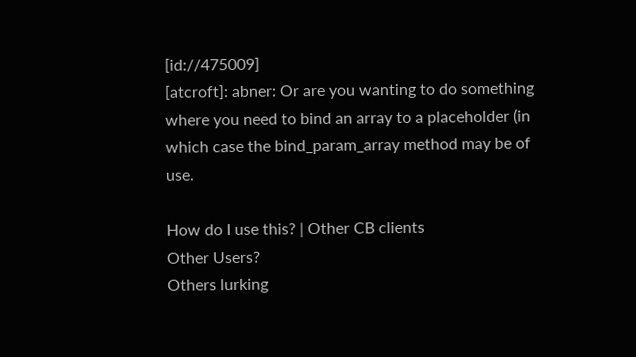[id://475009]
[atcroft]: abner: Or are you wanting to do something where you need to bind an array to a placeholder (in which case the bind_param_array method may be of use.

How do I use this? | Other CB clients
Other Users?
Others lurking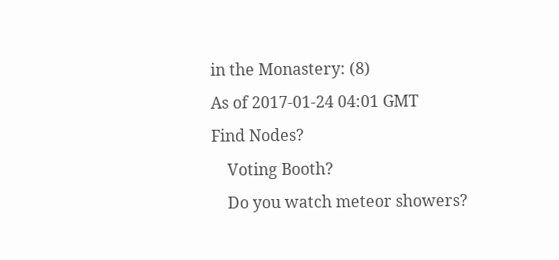in the Monastery: (8)
As of 2017-01-24 04:01 GMT
Find Nodes?
    Voting Booth?
    Do you watch meteor showers?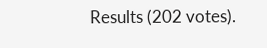Results (202 votes).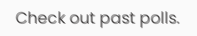Check out past polls.